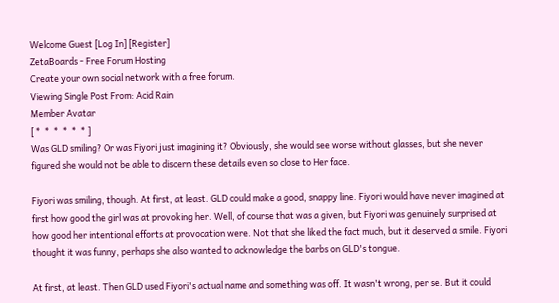Welcome Guest [Log In] [Register]
ZetaBoards - Free Forum Hosting
Create your own social network with a free forum.
Viewing Single Post From: Acid Rain
Member Avatar
[ *  *  *  *  *  * ]
Was GLD smiling? Or was Fiyori just imagining it? Obviously, she would see worse without glasses, but she never figured she would not be able to discern these details even so close to Her face.

Fiyori was smiling, though. At first, at least. GLD could make a good, snappy line. Fiyori would have never imagined at first how good the girl was at provoking her. Well, of course that was a given, but Fiyori was genuinely surprised at how good her intentional efforts at provocation were. Not that she liked the fact much, but it deserved a smile. Fiyori thought it was funny, perhaps she also wanted to acknowledge the barbs on GLD's tongue.

At first, at least. Then GLD used Fiyori's actual name and something was off. It wasn't wrong, per se. But it could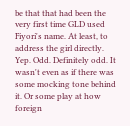be that that had been the very first time GLD used Fiyori's name. At least, to address the girl directly. Yep. Odd. Definitely odd. It wasn't even as if there was some mocking tone behind it. Or some play at how foreign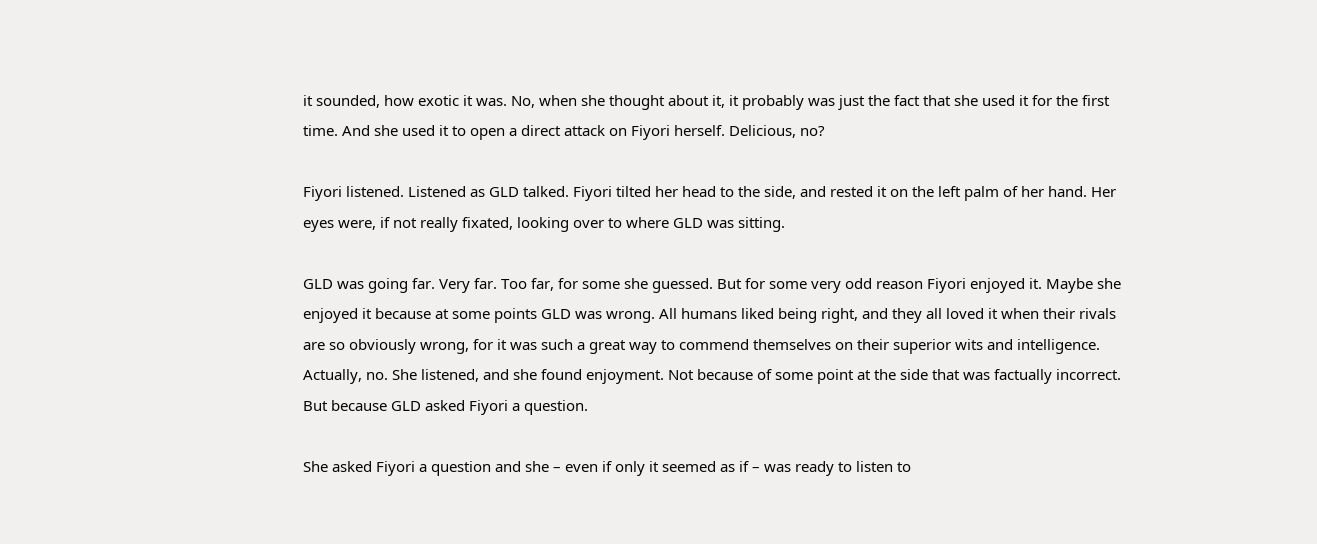it sounded, how exotic it was. No, when she thought about it, it probably was just the fact that she used it for the first time. And she used it to open a direct attack on Fiyori herself. Delicious, no?

Fiyori listened. Listened as GLD talked. Fiyori tilted her head to the side, and rested it on the left palm of her hand. Her eyes were, if not really fixated, looking over to where GLD was sitting.

GLD was going far. Very far. Too far, for some she guessed. But for some very odd reason Fiyori enjoyed it. Maybe she enjoyed it because at some points GLD was wrong. All humans liked being right, and they all loved it when their rivals are so obviously wrong, for it was such a great way to commend themselves on their superior wits and intelligence. Actually, no. She listened, and she found enjoyment. Not because of some point at the side that was factually incorrect. But because GLD asked Fiyori a question.

She asked Fiyori a question and she – even if only it seemed as if – was ready to listen to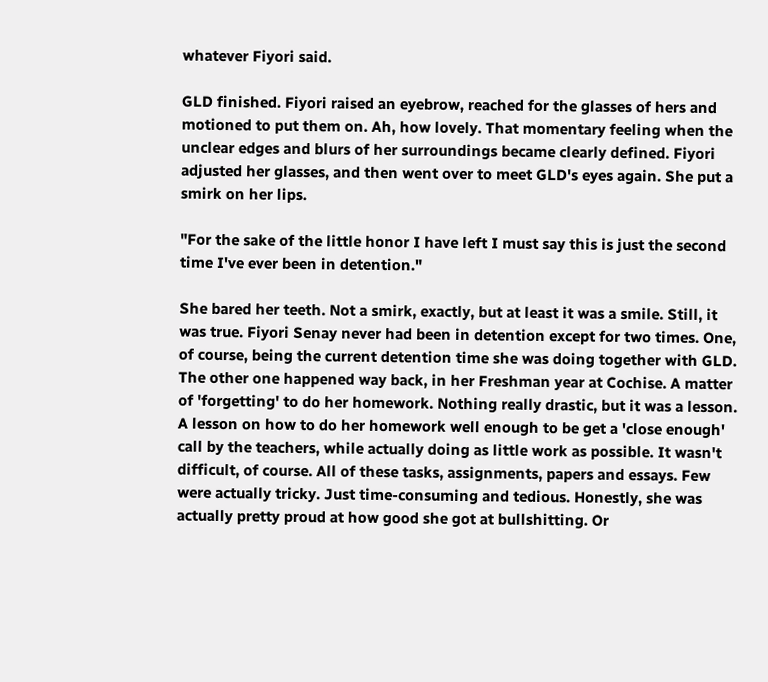whatever Fiyori said.

GLD finished. Fiyori raised an eyebrow, reached for the glasses of hers and motioned to put them on. Ah, how lovely. That momentary feeling when the unclear edges and blurs of her surroundings became clearly defined. Fiyori adjusted her glasses, and then went over to meet GLD's eyes again. She put a smirk on her lips.

"For the sake of the little honor I have left I must say this is just the second time I've ever been in detention."

She bared her teeth. Not a smirk, exactly, but at least it was a smile. Still, it was true. Fiyori Senay never had been in detention except for two times. One, of course, being the current detention time she was doing together with GLD. The other one happened way back, in her Freshman year at Cochise. A matter of 'forgetting' to do her homework. Nothing really drastic, but it was a lesson. A lesson on how to do her homework well enough to be get a 'close enough' call by the teachers, while actually doing as little work as possible. It wasn't difficult, of course. All of these tasks, assignments, papers and essays. Few were actually tricky. Just time-consuming and tedious. Honestly, she was actually pretty proud at how good she got at bullshitting. Or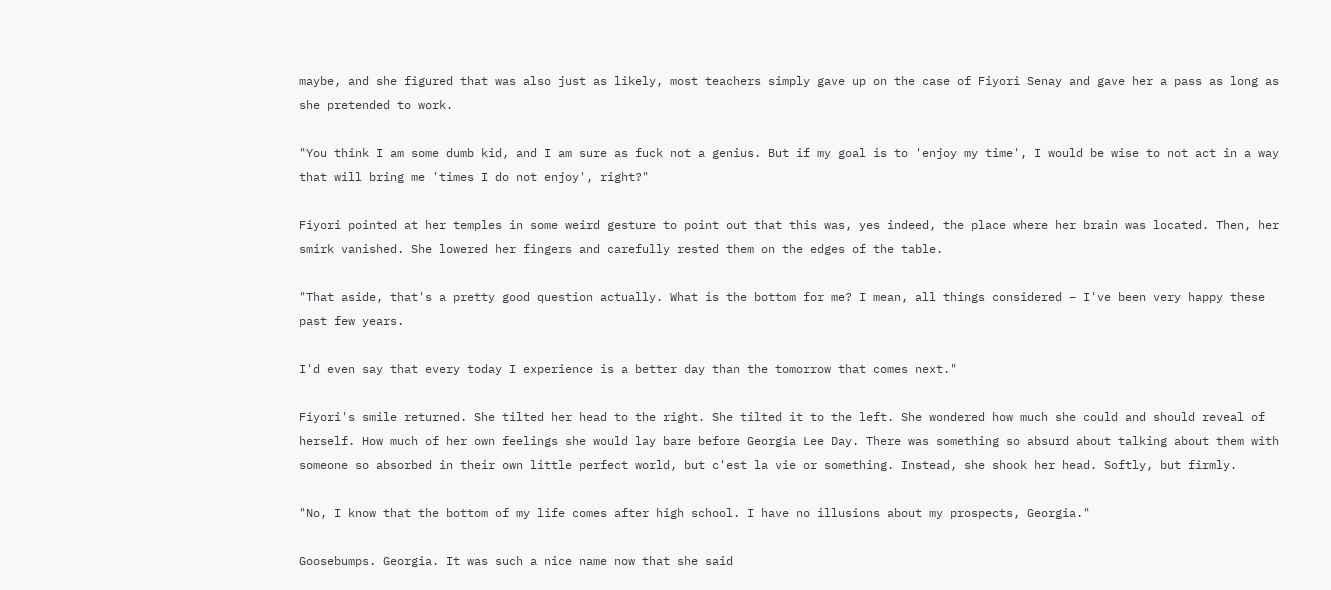maybe, and she figured that was also just as likely, most teachers simply gave up on the case of Fiyori Senay and gave her a pass as long as she pretended to work.

"You think I am some dumb kid, and I am sure as fuck not a genius. But if my goal is to 'enjoy my time', I would be wise to not act in a way that will bring me 'times I do not enjoy', right?"

Fiyori pointed at her temples in some weird gesture to point out that this was, yes indeed, the place where her brain was located. Then, her smirk vanished. She lowered her fingers and carefully rested them on the edges of the table.

"That aside, that's a pretty good question actually. What is the bottom for me? I mean, all things considered – I've been very happy these past few years.

I'd even say that every today I experience is a better day than the tomorrow that comes next."

Fiyori's smile returned. She tilted her head to the right. She tilted it to the left. She wondered how much she could and should reveal of herself. How much of her own feelings she would lay bare before Georgia Lee Day. There was something so absurd about talking about them with someone so absorbed in their own little perfect world, but c'est la vie or something. Instead, she shook her head. Softly, but firmly.

"No, I know that the bottom of my life comes after high school. I have no illusions about my prospects, Georgia."

Goosebumps. Georgia. It was such a nice name now that she said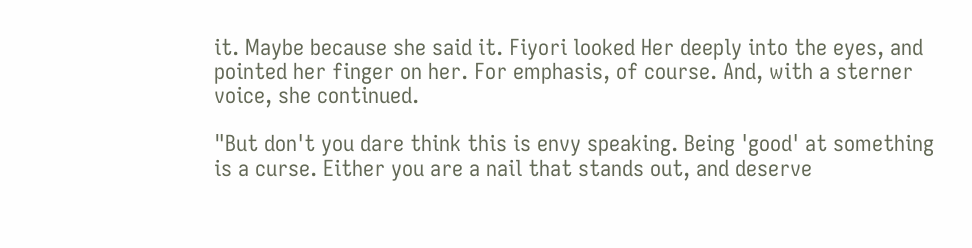it. Maybe because she said it. Fiyori looked Her deeply into the eyes, and pointed her finger on her. For emphasis, of course. And, with a sterner voice, she continued.

"But don't you dare think this is envy speaking. Being 'good' at something is a curse. Either you are a nail that stands out, and deserve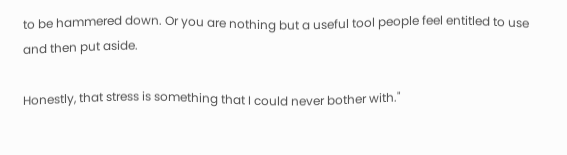to be hammered down. Or you are nothing but a useful tool people feel entitled to use and then put aside.

Honestly, that stress is something that I could never bother with."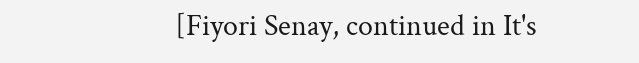[Fiyori Senay, continued in It's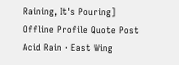Raining, It's Pouring]
Offline Profile Quote Post
Acid Rain · East Wing